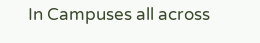In Campuses all across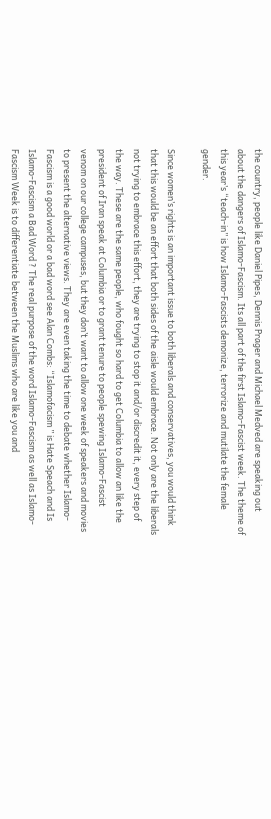the country, people like Daniel Pipes, Dennis Prager and Michael Medved are speaking out about the dangers of Islamo-Fascism. Its all part of the first Islamo-Fascist week. The theme of this year’s “teach-in” is how Islamo-Fascists demonize, terrorize and mutilate the female gender.

Since women’s rights is an important issue to both liberals and conservatives, you would think that this would be an effort that both sides of the aisle would embrace. Not only are the liberals not trying to embrace this effort, they are trying to stop it and/or discredit it, every step of the way. These are the same people, who fought so hard to get Columbia to allow an like the president of Iran speak at Columbia or to grant tenure to people spewing Islamo-Fascist venom on our college campuses, but they don’t want to allow one week of speakers and movies to present the alternative views. They are even taking the time to debate whether Islamo-Fascism is a good world or a bad word see Alan Combs: “Islamofacism ” is Hate Speach and Is Islamo-Fascism a Bad Word ? The real purpose of the word Islamo-Fascism as well as Islamo-Fascism Week is to differentiate between the Muslims who are like you and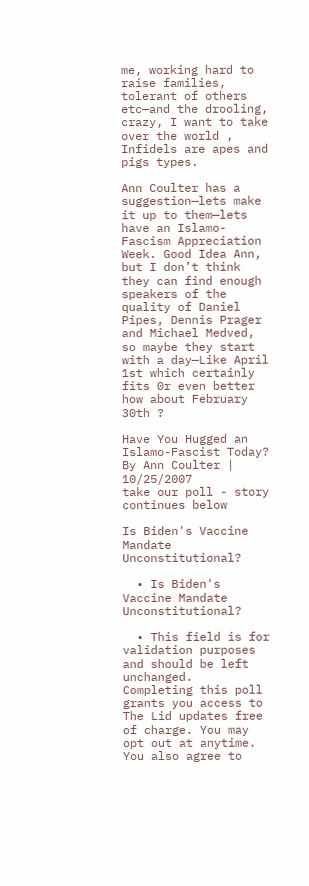me, working hard to raise families, tolerant of others etc—and the drooling, crazy, I want to take over the world , Infidels are apes and pigs types.

Ann Coulter has a suggestion—lets make it up to them—lets have an Islamo-Fascism Appreciation Week. Good Idea Ann, but I don’t think they can find enough speakers of the quality of Daniel Pipes, Dennis Prager and Michael Medved, so maybe they start with a day—Like April 1st which certainly fits 0r even better how about February 30th ?

Have You Hugged an Islamo-Fascist Today? By Ann Coulter | 10/25/2007
take our poll - story continues below

Is Biden's Vaccine Mandate Unconstitutional?

  • Is Biden's Vaccine Mandate Unconstitutional?

  • This field is for validation purposes and should be left unchanged.
Completing this poll grants you access to The Lid updates free of charge. You may opt out at anytime. You also agree to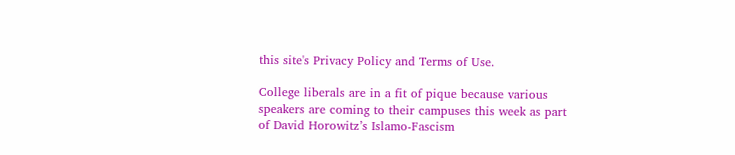this site's Privacy Policy and Terms of Use.

College liberals are in a fit of pique because various speakers are coming to their campuses this week as part of David Horowitz’s Islamo-Fascism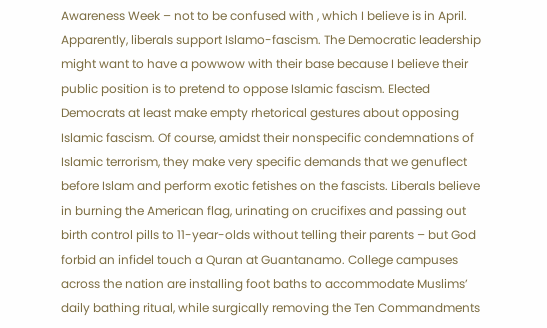Awareness Week – not to be confused with , which I believe is in April. Apparently, liberals support Islamo-fascism. The Democratic leadership might want to have a powwow with their base because I believe their public position is to pretend to oppose Islamic fascism. Elected Democrats at least make empty rhetorical gestures about opposing Islamic fascism. Of course, amidst their nonspecific condemnations of Islamic terrorism, they make very specific demands that we genuflect before Islam and perform exotic fetishes on the fascists. Liberals believe in burning the American flag, urinating on crucifixes and passing out birth control pills to 11-year-olds without telling their parents – but God forbid an infidel touch a Quran at Guantanamo. College campuses across the nation are installing foot baths to accommodate Muslims’ daily bathing ritual, while surgically removing the Ten Commandments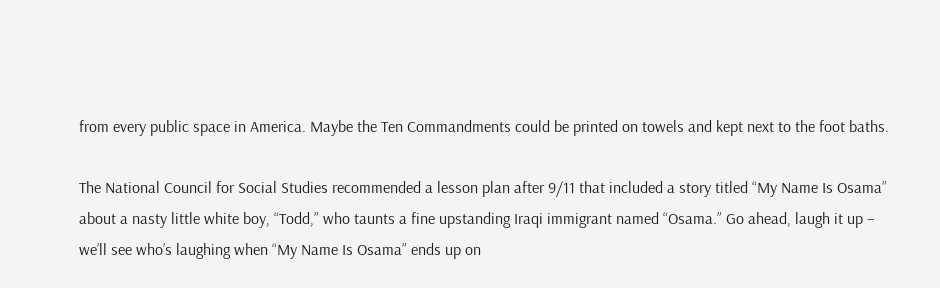from every public space in America. Maybe the Ten Commandments could be printed on towels and kept next to the foot baths.

The National Council for Social Studies recommended a lesson plan after 9/11 that included a story titled “My Name Is Osama” about a nasty little white boy, “Todd,” who taunts a fine upstanding Iraqi immigrant named “Osama.” Go ahead, laugh it up – we’ll see who’s laughing when “My Name Is Osama” ends up on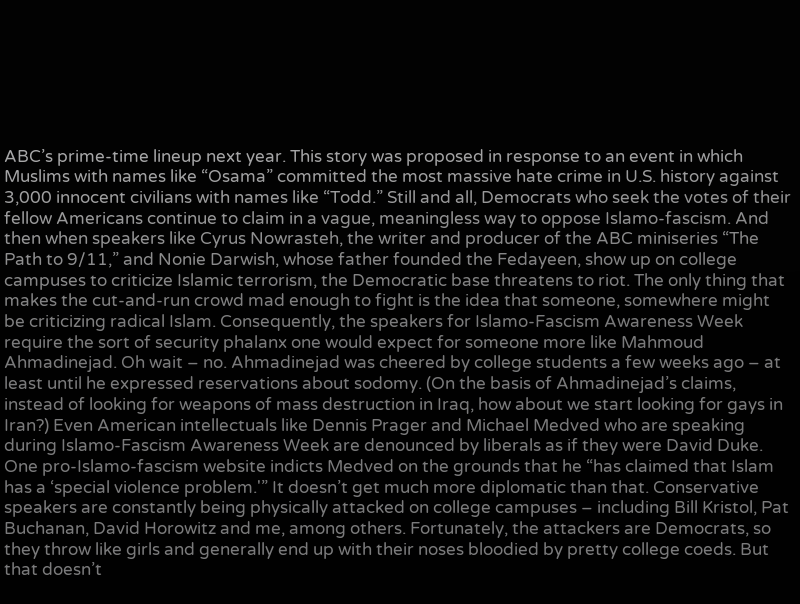ABC’s prime-time lineup next year. This story was proposed in response to an event in which Muslims with names like “Osama” committed the most massive hate crime in U.S. history against 3,000 innocent civilians with names like “Todd.” Still and all, Democrats who seek the votes of their fellow Americans continue to claim in a vague, meaningless way to oppose Islamo-fascism. And then when speakers like Cyrus Nowrasteh, the writer and producer of the ABC miniseries “The Path to 9/11,” and Nonie Darwish, whose father founded the Fedayeen, show up on college campuses to criticize Islamic terrorism, the Democratic base threatens to riot. The only thing that makes the cut-and-run crowd mad enough to fight is the idea that someone, somewhere might be criticizing radical Islam. Consequently, the speakers for Islamo-Fascism Awareness Week require the sort of security phalanx one would expect for someone more like Mahmoud Ahmadinejad. Oh wait – no. Ahmadinejad was cheered by college students a few weeks ago – at least until he expressed reservations about sodomy. (On the basis of Ahmadinejad’s claims, instead of looking for weapons of mass destruction in Iraq, how about we start looking for gays in Iran?) Even American intellectuals like Dennis Prager and Michael Medved who are speaking during Islamo-Fascism Awareness Week are denounced by liberals as if they were David Duke. One pro-Islamo-fascism website indicts Medved on the grounds that he “has claimed that Islam has a ‘special violence problem.'” It doesn’t get much more diplomatic than that. Conservative speakers are constantly being physically attacked on college campuses – including Bill Kristol, Pat Buchanan, David Horowitz and me, among others. Fortunately, the attackers are Democrats, so they throw like girls and generally end up with their noses bloodied by pretty college coeds. But that doesn’t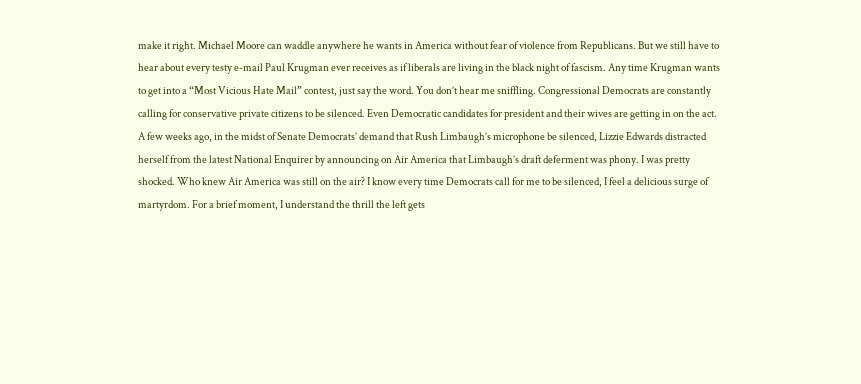make it right. Michael Moore can waddle anywhere he wants in America without fear of violence from Republicans. But we still have to hear about every testy e-mail Paul Krugman ever receives as if liberals are living in the black night of fascism. Any time Krugman wants to get into a “Most Vicious Hate Mail” contest, just say the word. You don’t hear me sniffling. Congressional Democrats are constantly calling for conservative private citizens to be silenced. Even Democratic candidates for president and their wives are getting in on the act. A few weeks ago, in the midst of Senate Democrats’ demand that Rush Limbaugh’s microphone be silenced, Lizzie Edwards distracted herself from the latest National Enquirer by announcing on Air America that Limbaugh’s draft deferment was phony. I was pretty shocked. Who knew Air America was still on the air? I know every time Democrats call for me to be silenced, I feel a delicious surge of martyrdom. For a brief moment, I understand the thrill the left gets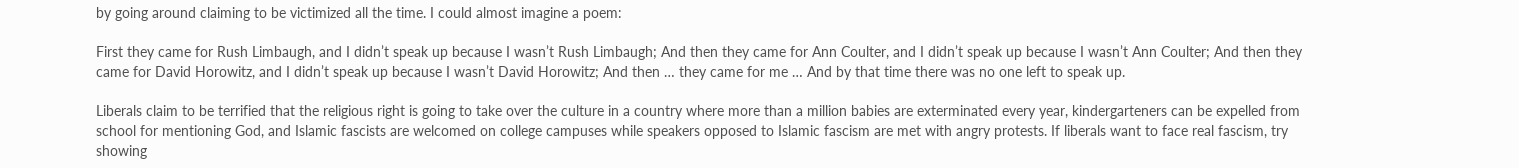by going around claiming to be victimized all the time. I could almost imagine a poem:

First they came for Rush Limbaugh, and I didn’t speak up because I wasn’t Rush Limbaugh; And then they came for Ann Coulter, and I didn’t speak up because I wasn’t Ann Coulter; And then they came for David Horowitz, and I didn’t speak up because I wasn’t David Horowitz; And then … they came for me … And by that time there was no one left to speak up.

Liberals claim to be terrified that the religious right is going to take over the culture in a country where more than a million babies are exterminated every year, kindergarteners can be expelled from school for mentioning God, and Islamic fascists are welcomed on college campuses while speakers opposed to Islamic fascism are met with angry protests. If liberals want to face real fascism, try showing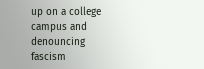up on a college campus and denouncing fascism